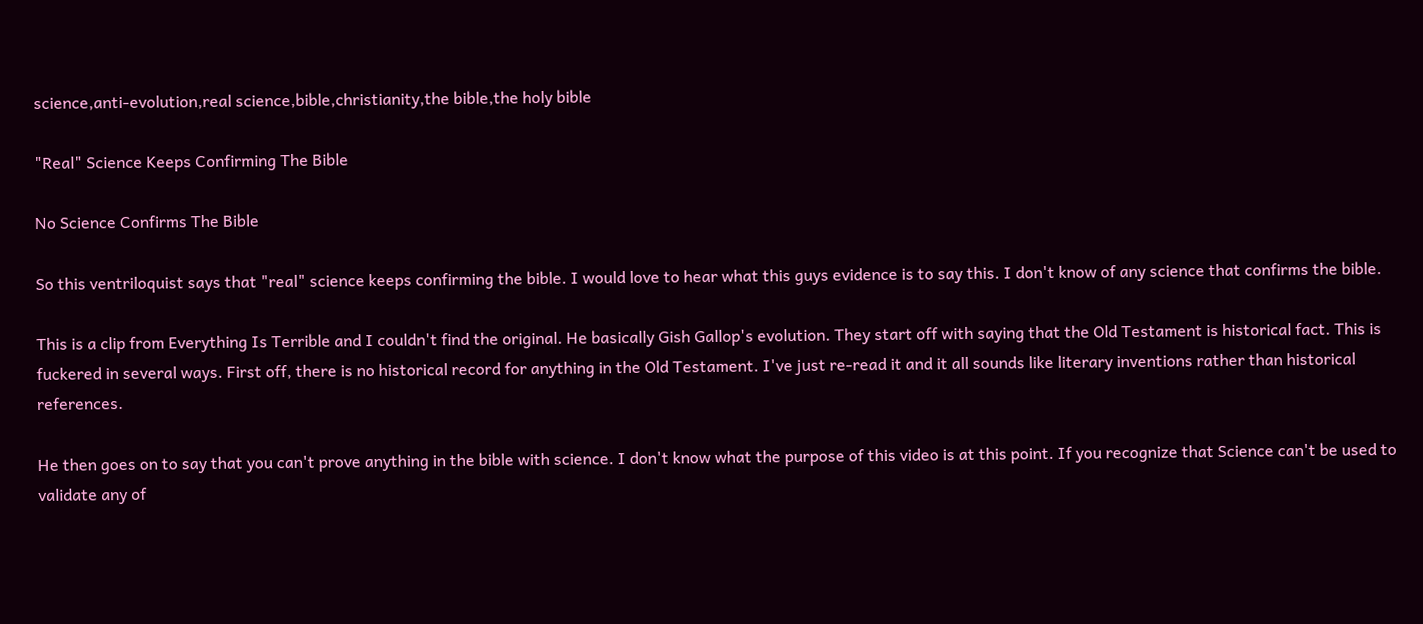science,anti-evolution,real science,bible,christianity,the bible,the holy bible

"Real" Science Keeps Confirming The Bible

No Science Confirms The Bible

So this ventriloquist says that "real" science keeps confirming the bible. I would love to hear what this guys evidence is to say this. I don't know of any science that confirms the bible.

This is a clip from Everything Is Terrible and I couldn't find the original. He basically Gish Gallop's evolution. They start off with saying that the Old Testament is historical fact. This is fuckered in several ways. First off, there is no historical record for anything in the Old Testament. I've just re-read it and it all sounds like literary inventions rather than historical references.

He then goes on to say that you can't prove anything in the bible with science. I don't know what the purpose of this video is at this point. If you recognize that Science can't be used to validate any of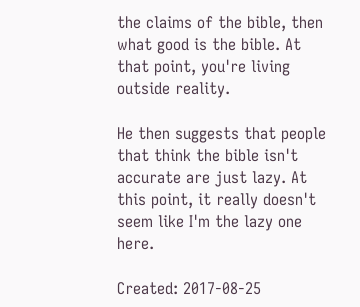the claims of the bible, then what good is the bible. At that point, you're living outside reality.

He then suggests that people that think the bible isn't accurate are just lazy. At this point, it really doesn't seem like I'm the lazy one here.

Created: 2017-08-25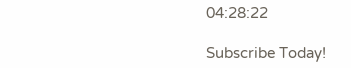04:28:22

Subscribe Today!